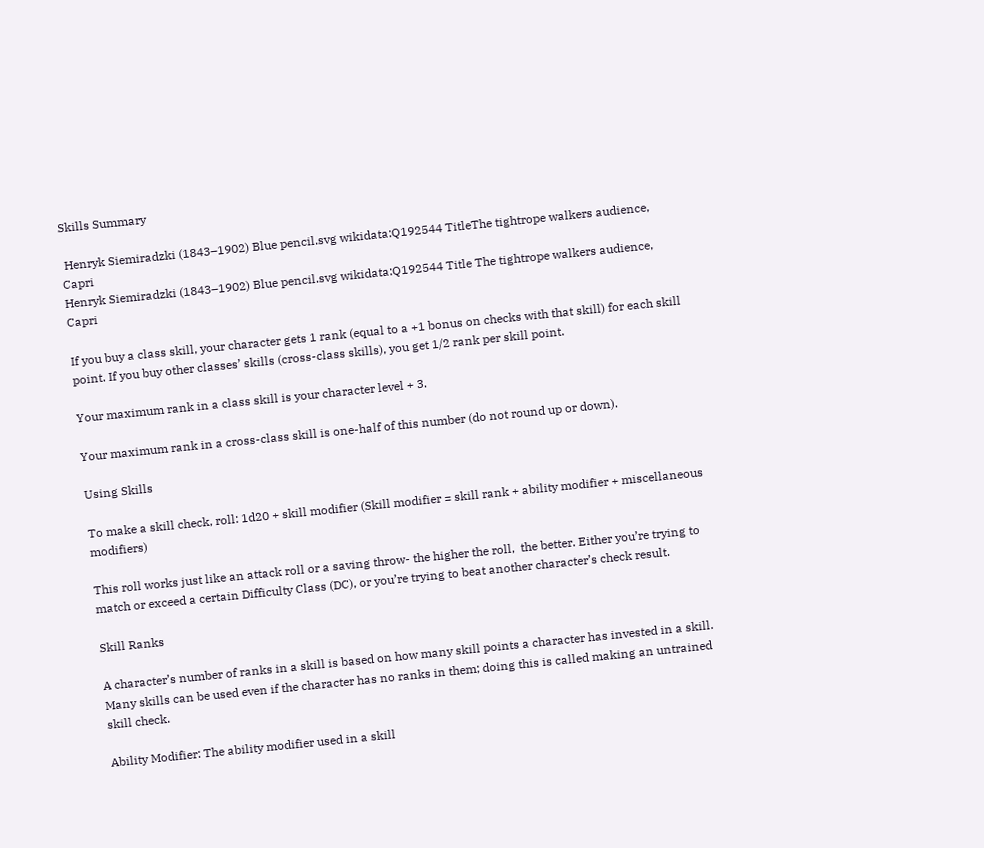Skills Summary

 Henryk Siemiradzki (1843–1902) Blue pencil.svg wikidata:Q192544 TitleThe tightrope walkers audience, Capri
Henryk Siemiradzki (1843–1902) Blue pencil.svg wikidata:Q192544 Title The tightrope walkers audience, Capri

If you buy a class skill, your character gets 1 rank (equal to a +1 bonus on checks with that skill) for each skill point. If you buy other classes’ skills (cross-class skills), you get 1/2 rank per skill point.

Your maximum rank in a class skill is your character level + 3.

Your maximum rank in a cross-class skill is one-half of this number (do not round up or down).

Using Skills

To make a skill check, roll: 1d20 + skill modifier (Skill modifier = skill rank + ability modifier + miscellaneous modifiers)

This roll works just like an attack roll or a saving throw- the higher the roll,  the better. Either you’re trying to match or exceed a certain Difficulty Class (DC), or you’re trying to beat another character’s check result.

Skill Ranks

A character’s number of ranks in a skill is based on how many skill points a character has invested in a skill. Many skills can be used even if the character has no ranks in them; doing this is called making an untrained skill check.

Ability Modifier: The ability modifier used in a skill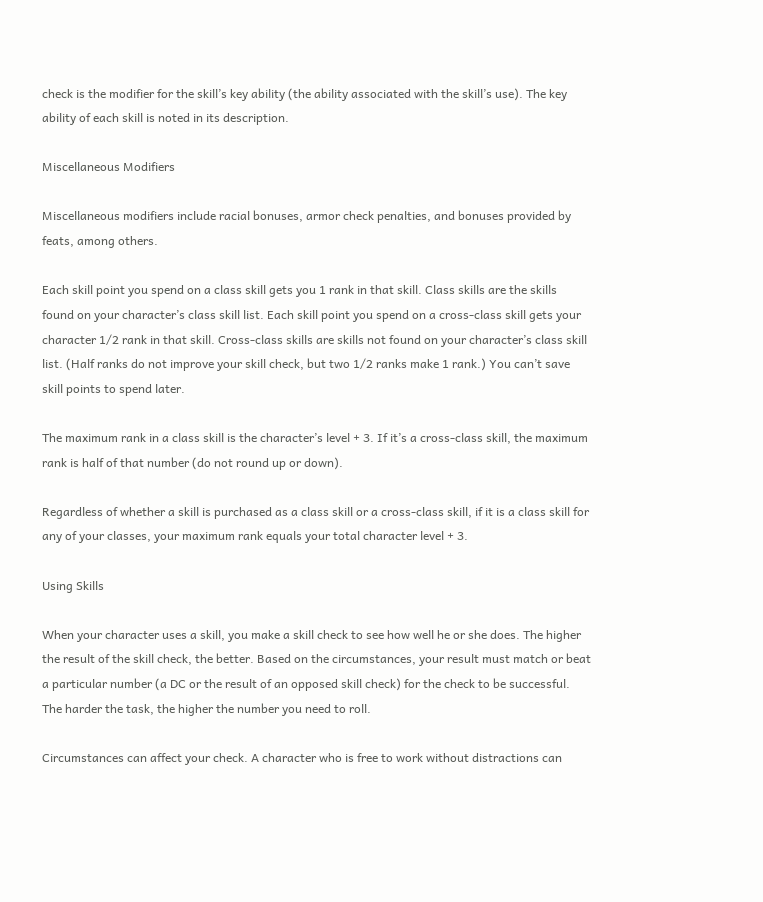check is the modifier for the skill’s key ability (the ability associated with the skill’s use). The key ability of each skill is noted in its description.

Miscellaneous Modifiers

Miscellaneous modifiers include racial bonuses, armor check penalties, and bonuses provided by feats, among others.

Each skill point you spend on a class skill gets you 1 rank in that skill. Class skills are the skills found on your character’s class skill list. Each skill point you spend on a cross-class skill gets your character 1/2 rank in that skill. Cross-class skills are skills not found on your character’s class skill list. (Half ranks do not improve your skill check, but two 1/2 ranks make 1 rank.) You can’t save skill points to spend later.

The maximum rank in a class skill is the character’s level + 3. If it’s a cross-class skill, the maximum rank is half of that number (do not round up or down).

Regardless of whether a skill is purchased as a class skill or a cross-class skill, if it is a class skill for any of your classes, your maximum rank equals your total character level + 3.

Using Skills

When your character uses a skill, you make a skill check to see how well he or she does. The higher the result of the skill check, the better. Based on the circumstances, your result must match or beat a particular number (a DC or the result of an opposed skill check) for the check to be successful. The harder the task, the higher the number you need to roll.

Circumstances can affect your check. A character who is free to work without distractions can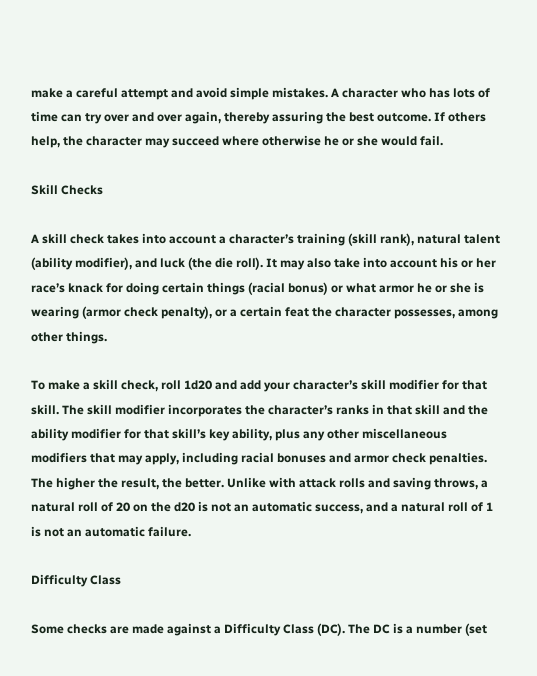make a careful attempt and avoid simple mistakes. A character who has lots of time can try over and over again, thereby assuring the best outcome. If others help, the character may succeed where otherwise he or she would fail.

Skill Checks

A skill check takes into account a character’s training (skill rank), natural talent (ability modifier), and luck (the die roll). It may also take into account his or her race’s knack for doing certain things (racial bonus) or what armor he or she is wearing (armor check penalty), or a certain feat the character possesses, among other things.

To make a skill check, roll 1d20 and add your character’s skill modifier for that skill. The skill modifier incorporates the character’s ranks in that skill and the ability modifier for that skill’s key ability, plus any other miscellaneous modifiers that may apply, including racial bonuses and armor check penalties. The higher the result, the better. Unlike with attack rolls and saving throws, a natural roll of 20 on the d20 is not an automatic success, and a natural roll of 1 is not an automatic failure.

Difficulty Class

Some checks are made against a Difficulty Class (DC). The DC is a number (set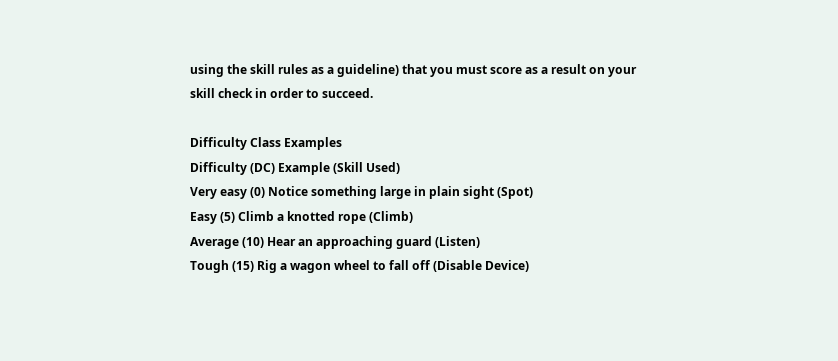using the skill rules as a guideline) that you must score as a result on your skill check in order to succeed.

Difficulty Class Examples
Difficulty (DC) Example (Skill Used)
Very easy (0) Notice something large in plain sight (Spot)
Easy (5) Climb a knotted rope (Climb)
Average (10) Hear an approaching guard (Listen)
Tough (15) Rig a wagon wheel to fall off (Disable Device)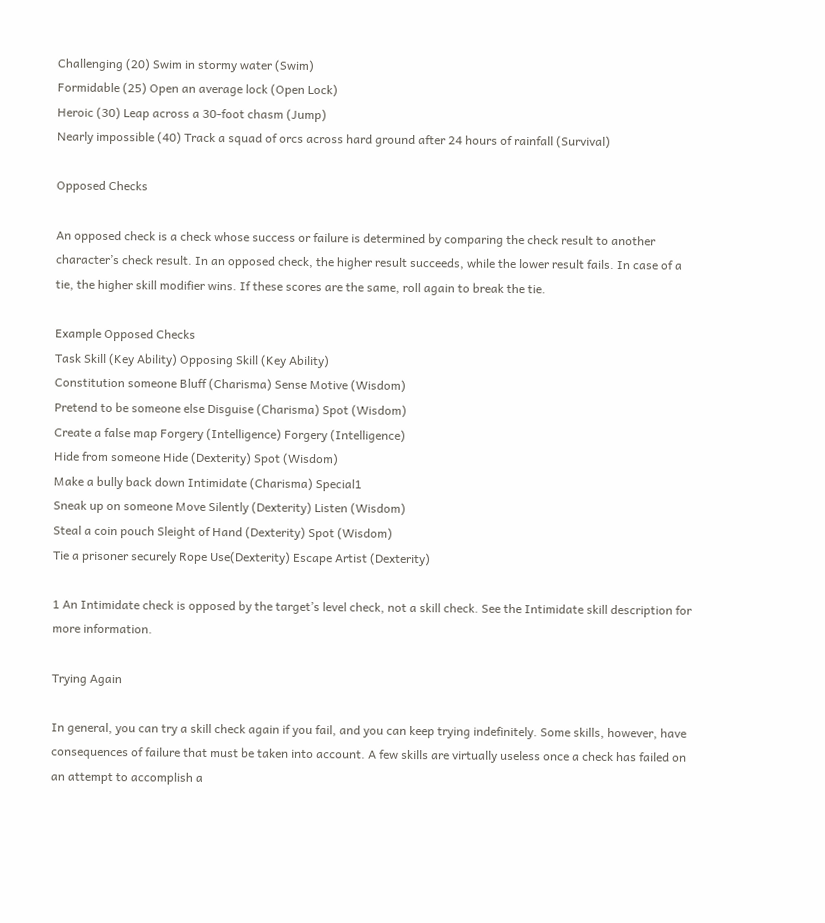Challenging (20) Swim in stormy water (Swim)
Formidable (25) Open an average lock (Open Lock)
Heroic (30) Leap across a 30-foot chasm (Jump)
Nearly impossible (40) Track a squad of orcs across hard ground after 24 hours of rainfall (Survival)

Opposed Checks

An opposed check is a check whose success or failure is determined by comparing the check result to another  character’s check result. In an opposed check, the higher result succeeds, while the lower result fails. In case of a tie, the higher skill modifier wins. If these scores are the same, roll again to break the tie.

Example Opposed Checks
Task Skill (Key Ability) Opposing Skill (Key Ability)
Constitution someone Bluff (Charisma) Sense Motive (Wisdom)
Pretend to be someone else Disguise (Charisma) Spot (Wisdom)
Create a false map Forgery (Intelligence) Forgery (Intelligence)
Hide from someone Hide (Dexterity) Spot (Wisdom)
Make a bully back down Intimidate (Charisma) Special1
Sneak up on someone Move Silently (Dexterity) Listen (Wisdom)
Steal a coin pouch Sleight of Hand (Dexterity) Spot (Wisdom)
Tie a prisoner securely Rope Use(Dexterity) Escape Artist (Dexterity)

1 An Intimidate check is opposed by the target’s level check, not a skill check. See the Intimidate skill description for more information.

Trying Again

In general, you can try a skill check again if you fail, and you can keep trying indefinitely. Some skills, however, have consequences of failure that must be taken into account. A few skills are virtually useless once a check has failed on an attempt to accomplish a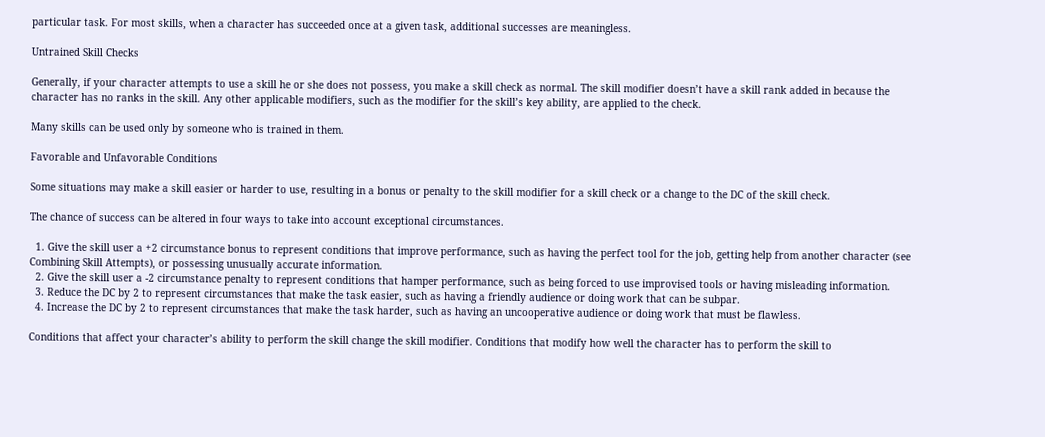particular task. For most skills, when a character has succeeded once at a given task, additional successes are meaningless.

Untrained Skill Checks

Generally, if your character attempts to use a skill he or she does not possess, you make a skill check as normal. The skill modifier doesn’t have a skill rank added in because the character has no ranks in the skill. Any other applicable modifiers, such as the modifier for the skill’s key ability, are applied to the check.

Many skills can be used only by someone who is trained in them.

Favorable and Unfavorable Conditions

Some situations may make a skill easier or harder to use, resulting in a bonus or penalty to the skill modifier for a skill check or a change to the DC of the skill check.

The chance of success can be altered in four ways to take into account exceptional circumstances.

  1. Give the skill user a +2 circumstance bonus to represent conditions that improve performance, such as having the perfect tool for the job, getting help from another character (see Combining Skill Attempts), or possessing unusually accurate information.
  2. Give the skill user a -2 circumstance penalty to represent conditions that hamper performance, such as being forced to use improvised tools or having misleading information.
  3. Reduce the DC by 2 to represent circumstances that make the task easier, such as having a friendly audience or doing work that can be subpar.
  4. Increase the DC by 2 to represent circumstances that make the task harder, such as having an uncooperative audience or doing work that must be flawless.

Conditions that affect your character’s ability to perform the skill change the skill modifier. Conditions that modify how well the character has to perform the skill to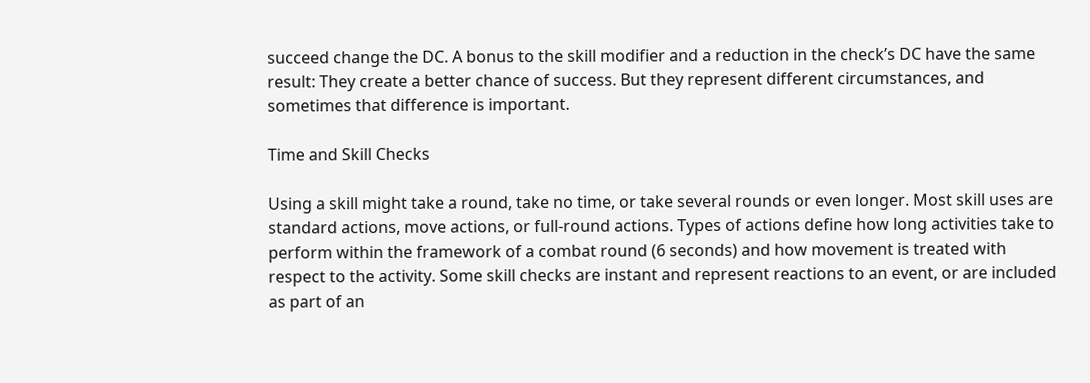succeed change the DC. A bonus to the skill modifier and a reduction in the check’s DC have the same result: They create a better chance of success. But they represent different circumstances, and sometimes that difference is important.

Time and Skill Checks

Using a skill might take a round, take no time, or take several rounds or even longer. Most skill uses are standard actions, move actions, or full-round actions. Types of actions define how long activities take to perform within the framework of a combat round (6 seconds) and how movement is treated with respect to the activity. Some skill checks are instant and represent reactions to an event, or are included as part of an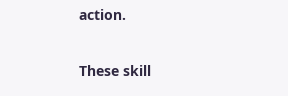action.

These skill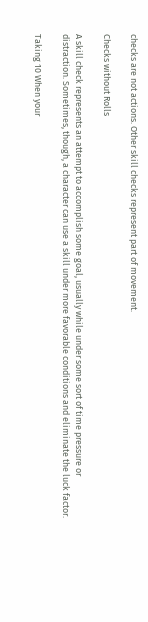checks are not actions. Other skill checks represent part of movement.

Checks without Rolls

A skill check represents an attempt to accomplish some goal, usually while under some sort of time pressure or distraction. Sometimes, though, a character can use a skill under more favorable conditions and eliminate the luck factor.

Taking 10 When your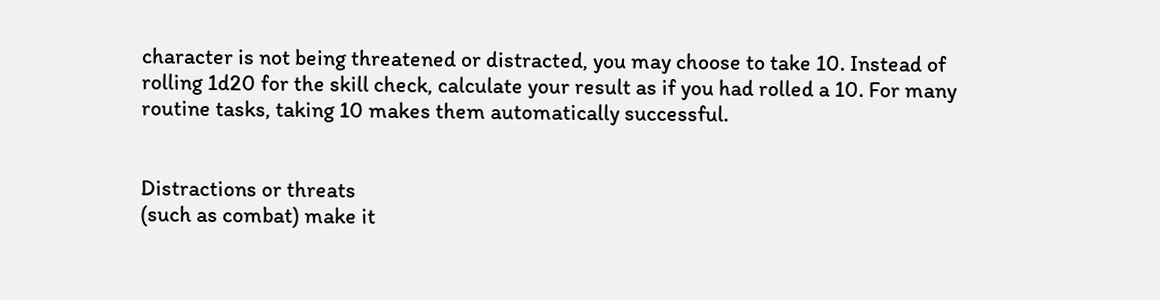character is not being threatened or distracted, you may choose to take 10. Instead of rolling 1d20 for the skill check, calculate your result as if you had rolled a 10. For many routine tasks, taking 10 makes them automatically successful.


Distractions or threats
(such as combat) make it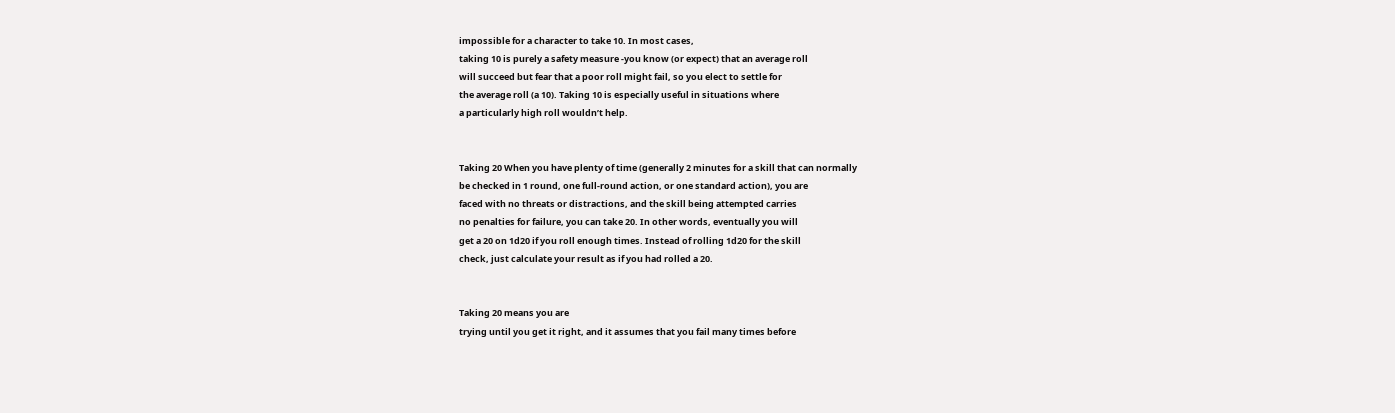impossible for a character to take 10. In most cases,
taking 10 is purely a safety measure -you know (or expect) that an average roll
will succeed but fear that a poor roll might fail, so you elect to settle for
the average roll (a 10). Taking 10 is especially useful in situations where
a particularly high roll wouldn’t help.


Taking 20 When you have plenty of time (generally 2 minutes for a skill that can normally
be checked in 1 round, one full-round action, or one standard action), you are
faced with no threats or distractions, and the skill being attempted carries
no penalties for failure, you can take 20. In other words, eventually you will
get a 20 on 1d20 if you roll enough times. Instead of rolling 1d20 for the skill
check, just calculate your result as if you had rolled a 20.


Taking 20 means you are
trying until you get it right, and it assumes that you fail many times before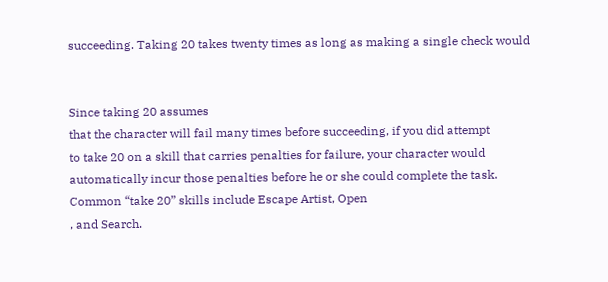succeeding. Taking 20 takes twenty times as long as making a single check would


Since taking 20 assumes
that the character will fail many times before succeeding, if you did attempt
to take 20 on a skill that carries penalties for failure, your character would
automatically incur those penalties before he or she could complete the task.
Common “take 20” skills include Escape Artist, Open
, and Search.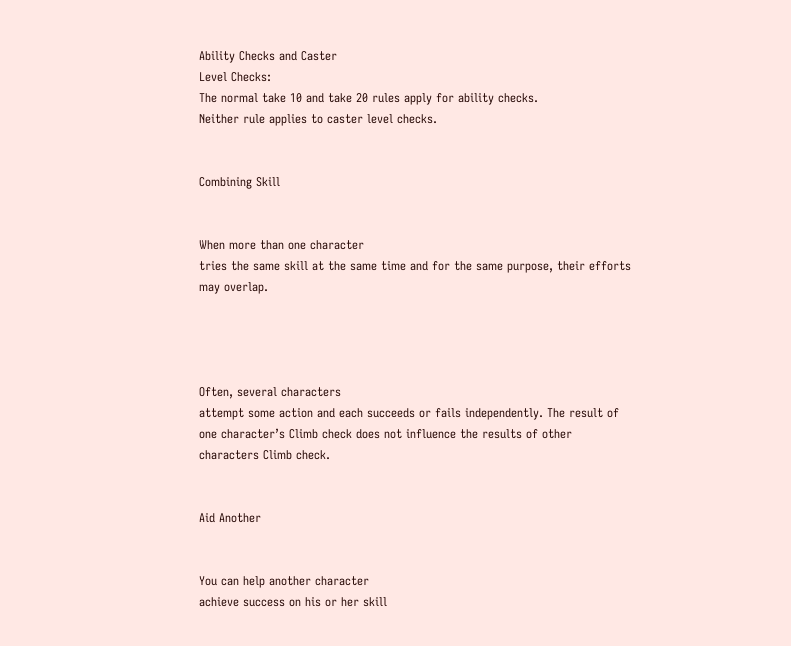Ability Checks and Caster
Level Checks:
The normal take 10 and take 20 rules apply for ability checks.
Neither rule applies to caster level checks.


Combining Skill


When more than one character
tries the same skill at the same time and for the same purpose, their efforts
may overlap.




Often, several characters
attempt some action and each succeeds or fails independently. The result of
one character’s Climb check does not influence the results of other characters Climb check.


Aid Another


You can help another character
achieve success on his or her skill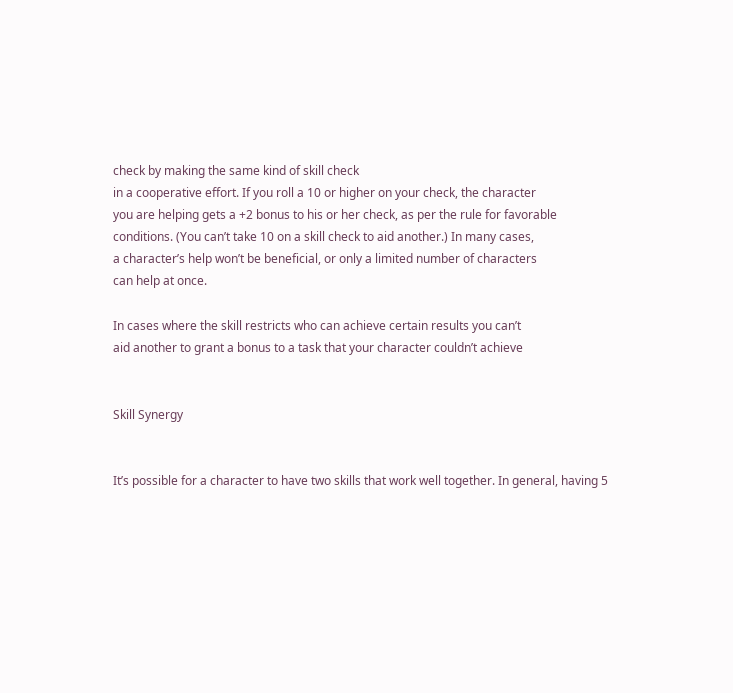check by making the same kind of skill check
in a cooperative effort. If you roll a 10 or higher on your check, the character
you are helping gets a +2 bonus to his or her check, as per the rule for favorable
conditions. (You can’t take 10 on a skill check to aid another.) In many cases,
a character’s help won’t be beneficial, or only a limited number of characters
can help at once.

In cases where the skill restricts who can achieve certain results you can’t
aid another to grant a bonus to a task that your character couldn’t achieve


Skill Synergy


It’s possible for a character to have two skills that work well together. In general, having 5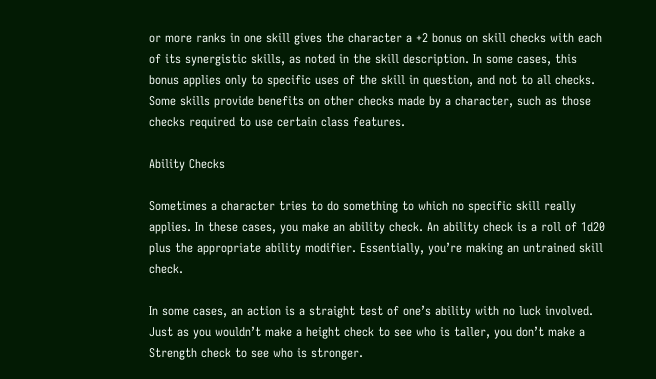or more ranks in one skill gives the character a +2 bonus on skill checks with each of its synergistic skills, as noted in the skill description. In some cases, this bonus applies only to specific uses of the skill in question, and not to all checks. Some skills provide benefits on other checks made by a character, such as those checks required to use certain class features.

Ability Checks

Sometimes a character tries to do something to which no specific skill really applies. In these cases, you make an ability check. An ability check is a roll of 1d20 plus the appropriate ability modifier. Essentially, you’re making an untrained skill check.

In some cases, an action is a straight test of one’s ability with no luck involved. Just as you wouldn’t make a height check to see who is taller, you don’t make a Strength check to see who is stronger.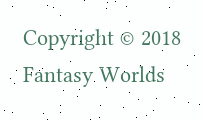Copyright © 2018 Fantasy Worlds